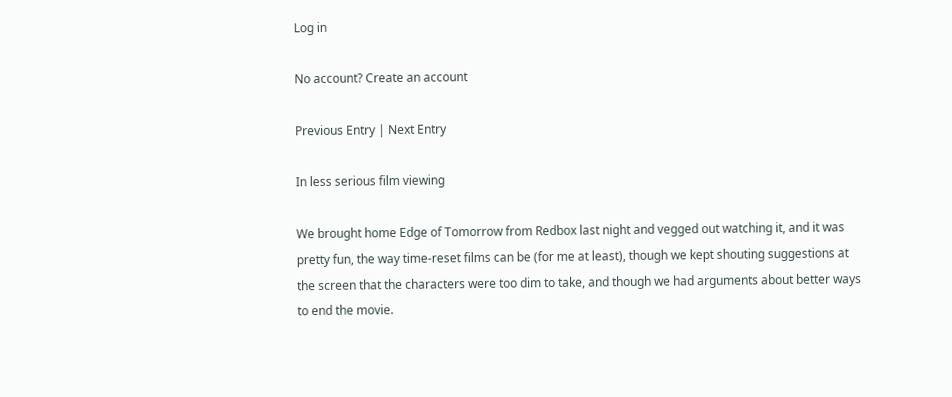Log in

No account? Create an account

Previous Entry | Next Entry

In less serious film viewing

We brought home Edge of Tomorrow from Redbox last night and vegged out watching it, and it was pretty fun, the way time-reset films can be (for me at least), though we kept shouting suggestions at the screen that the characters were too dim to take, and though we had arguments about better ways to end the movie.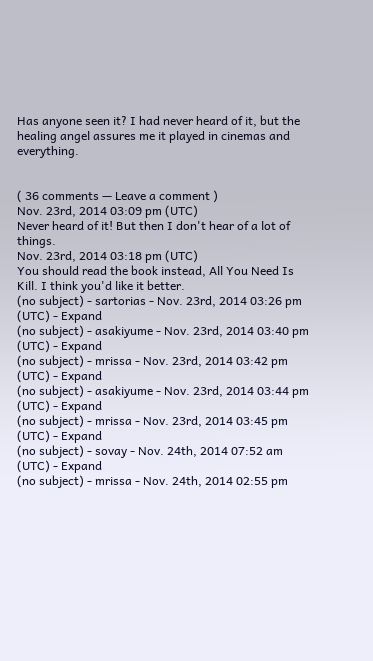Has anyone seen it? I had never heard of it, but the healing angel assures me it played in cinemas and everything.


( 36 comments — Leave a comment )
Nov. 23rd, 2014 03:09 pm (UTC)
Never heard of it! But then I don't hear of a lot of things.
Nov. 23rd, 2014 03:18 pm (UTC)
You should read the book instead, All You Need Is Kill. I think you'd like it better.
(no subject) - sartorias - Nov. 23rd, 2014 03:26 pm (UTC) - Expand
(no subject) - asakiyume - Nov. 23rd, 2014 03:40 pm (UTC) - Expand
(no subject) - mrissa - Nov. 23rd, 2014 03:42 pm (UTC) - Expand
(no subject) - asakiyume - Nov. 23rd, 2014 03:44 pm (UTC) - Expand
(no subject) - mrissa - Nov. 23rd, 2014 03:45 pm (UTC) - Expand
(no subject) - sovay - Nov. 24th, 2014 07:52 am (UTC) - Expand
(no subject) - mrissa - Nov. 24th, 2014 02:55 pm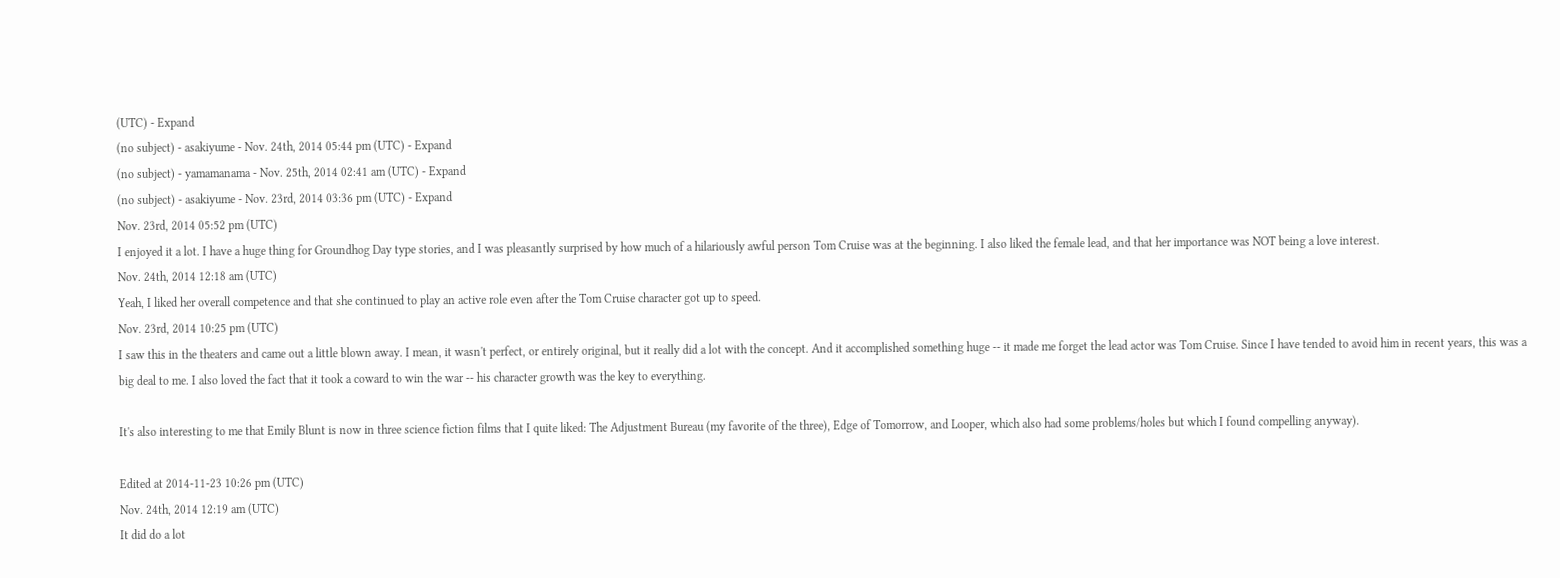(UTC) - Expand
(no subject) - asakiyume - Nov. 24th, 2014 05:44 pm (UTC) - Expand
(no subject) - yamamanama - Nov. 25th, 2014 02:41 am (UTC) - Expand
(no subject) - asakiyume - Nov. 23rd, 2014 03:36 pm (UTC) - Expand
Nov. 23rd, 2014 05:52 pm (UTC)
I enjoyed it a lot. I have a huge thing for Groundhog Day type stories, and I was pleasantly surprised by how much of a hilariously awful person Tom Cruise was at the beginning. I also liked the female lead, and that her importance was NOT being a love interest.
Nov. 24th, 2014 12:18 am (UTC)
Yeah, I liked her overall competence and that she continued to play an active role even after the Tom Cruise character got up to speed.
Nov. 23rd, 2014 10:25 pm (UTC)
I saw this in the theaters and came out a little blown away. I mean, it wasn't perfect, or entirely original, but it really did a lot with the concept. And it accomplished something huge -- it made me forget the lead actor was Tom Cruise. Since I have tended to avoid him in recent years, this was a big deal to me. I also loved the fact that it took a coward to win the war -- his character growth was the key to everything.

It's also interesting to me that Emily Blunt is now in three science fiction films that I quite liked: The Adjustment Bureau (my favorite of the three), Edge of Tomorrow, and Looper, which also had some problems/holes but which I found compelling anyway).

Edited at 2014-11-23 10:26 pm (UTC)
Nov. 24th, 2014 12:19 am (UTC)
It did do a lot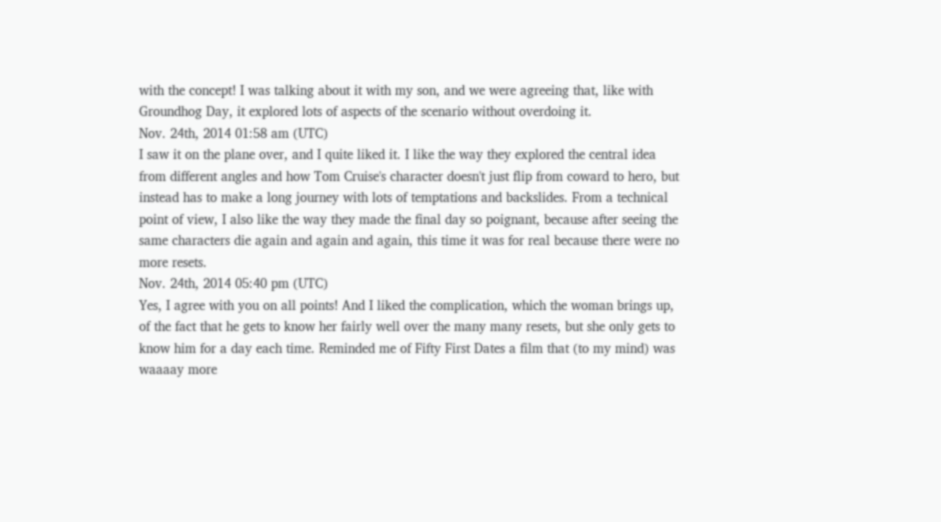with the concept! I was talking about it with my son, and we were agreeing that, like with Groundhog Day, it explored lots of aspects of the scenario without overdoing it.
Nov. 24th, 2014 01:58 am (UTC)
I saw it on the plane over, and I quite liked it. I like the way they explored the central idea from different angles and how Tom Cruise's character doesn't just flip from coward to hero, but instead has to make a long journey with lots of temptations and backslides. From a technical point of view, I also like the way they made the final day so poignant, because after seeing the same characters die again and again and again, this time it was for real because there were no more resets.
Nov. 24th, 2014 05:40 pm (UTC)
Yes, I agree with you on all points! And I liked the complication, which the woman brings up, of the fact that he gets to know her fairly well over the many many resets, but she only gets to know him for a day each time. Reminded me of Fifty First Dates a film that (to my mind) was waaaay more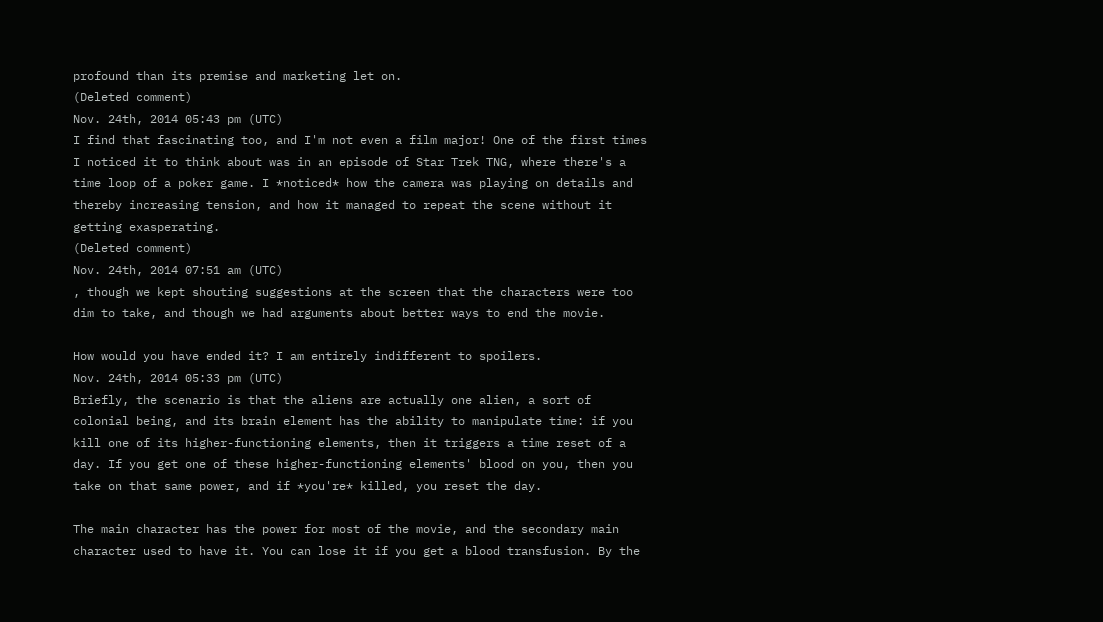profound than its premise and marketing let on.
(Deleted comment)
Nov. 24th, 2014 05:43 pm (UTC)
I find that fascinating too, and I'm not even a film major! One of the first times I noticed it to think about was in an episode of Star Trek TNG, where there's a time loop of a poker game. I *noticed* how the camera was playing on details and thereby increasing tension, and how it managed to repeat the scene without it getting exasperating.
(Deleted comment)
Nov. 24th, 2014 07:51 am (UTC)
, though we kept shouting suggestions at the screen that the characters were too dim to take, and though we had arguments about better ways to end the movie.

How would you have ended it? I am entirely indifferent to spoilers.
Nov. 24th, 2014 05:33 pm (UTC)
Briefly, the scenario is that the aliens are actually one alien, a sort of colonial being, and its brain element has the ability to manipulate time: if you kill one of its higher-functioning elements, then it triggers a time reset of a day. If you get one of these higher-functioning elements' blood on you, then you take on that same power, and if *you're* killed, you reset the day.

The main character has the power for most of the movie, and the secondary main character used to have it. You can lose it if you get a blood transfusion. By the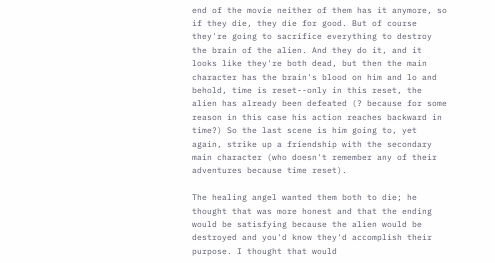end of the movie neither of them has it anymore, so if they die, they die for good. But of course they're going to sacrifice everything to destroy the brain of the alien. And they do it, and it looks like they're both dead, but then the main character has the brain's blood on him and lo and behold, time is reset--only in this reset, the alien has already been defeated (? because for some reason in this case his action reaches backward in time?) So the last scene is him going to, yet again, strike up a friendship with the secondary main character (who doesn't remember any of their adventures because time reset).

The healing angel wanted them both to die; he thought that was more honest and that the ending would be satisfying because the alien would be destroyed and you'd know they'd accomplish their purpose. I thought that would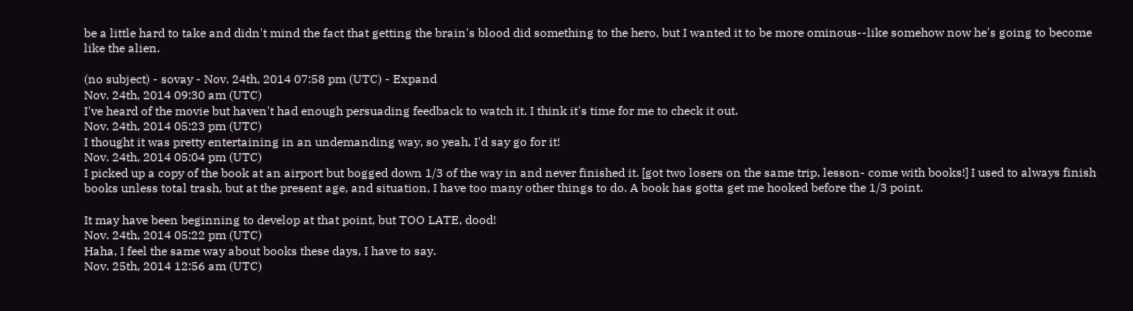be a little hard to take and didn't mind the fact that getting the brain's blood did something to the hero, but I wanted it to be more ominous--like somehow now he's going to become like the alien.

(no subject) - sovay - Nov. 24th, 2014 07:58 pm (UTC) - Expand
Nov. 24th, 2014 09:30 am (UTC)
I've heard of the movie but haven't had enough persuading feedback to watch it. I think it's time for me to check it out.
Nov. 24th, 2014 05:23 pm (UTC)
I thought it was pretty entertaining in an undemanding way, so yeah, I'd say go for it!
Nov. 24th, 2014 05:04 pm (UTC)
I picked up a copy of the book at an airport but bogged down 1/3 of the way in and never finished it. [got two losers on the same trip, lesson- come with books!] I used to always finish books unless total trash, but at the present age, and situation, I have too many other things to do. A book has gotta get me hooked before the 1/3 point.

It may have been beginning to develop at that point, but TOO LATE, dood!
Nov. 24th, 2014 05:22 pm (UTC)
Haha, I feel the same way about books these days, I have to say.
Nov. 25th, 2014 12:56 am (UTC)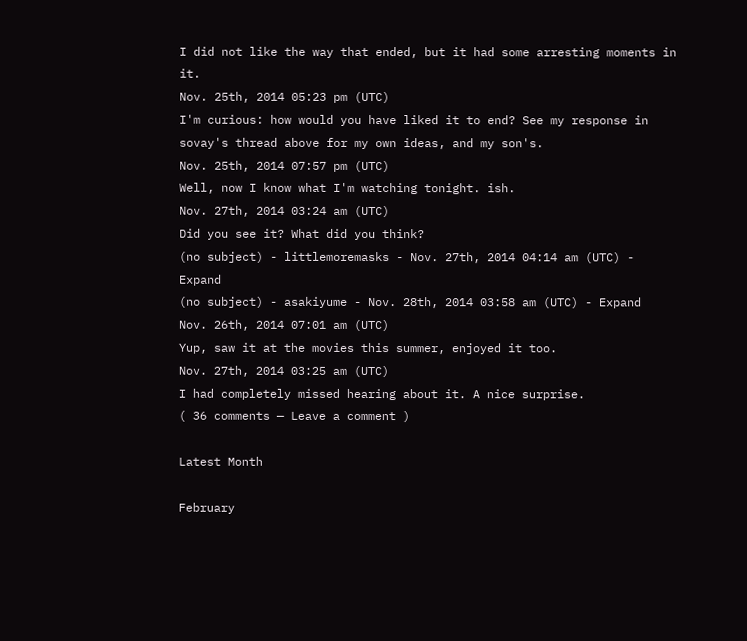I did not like the way that ended, but it had some arresting moments in it.
Nov. 25th, 2014 05:23 pm (UTC)
I'm curious: how would you have liked it to end? See my response in sovay's thread above for my own ideas, and my son's.
Nov. 25th, 2014 07:57 pm (UTC)
Well, now I know what I'm watching tonight. ish.
Nov. 27th, 2014 03:24 am (UTC)
Did you see it? What did you think?
(no subject) - littlemoremasks - Nov. 27th, 2014 04:14 am (UTC) - Expand
(no subject) - asakiyume - Nov. 28th, 2014 03:58 am (UTC) - Expand
Nov. 26th, 2014 07:01 am (UTC)
Yup, saw it at the movies this summer, enjoyed it too.
Nov. 27th, 2014 03:25 am (UTC)
I had completely missed hearing about it. A nice surprise.
( 36 comments — Leave a comment )

Latest Month

February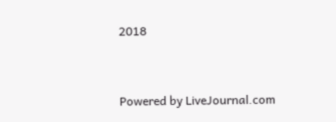2018


Powered by LiveJournal.com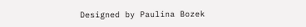Designed by Paulina Bozek